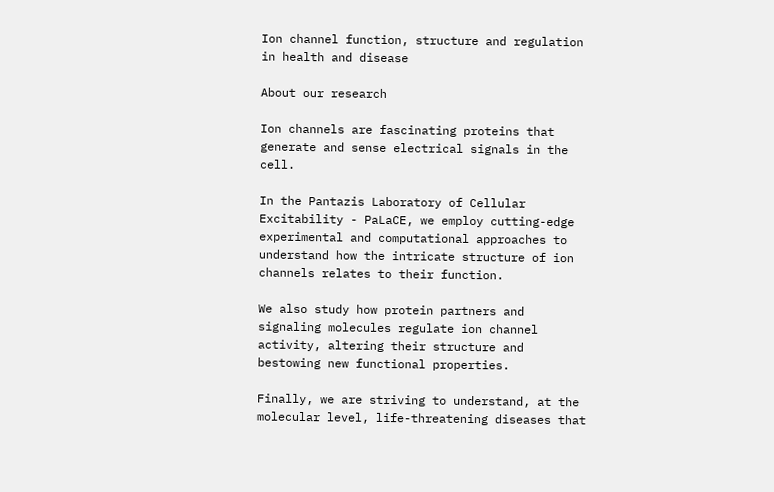Ion channel function, structure and regulation in health and disease

About our research

Ion channels are fascinating proteins that generate and sense electrical signals in the cell.

In the Pantazis Laboratory of Cellular Excitability - PaLaCE, we employ cutting-edge experimental and computational approaches to understand how the intricate structure of ion channels relates to their function.

We also study how protein partners and signaling molecules regulate ion channel activity, altering their structure and bestowing new functional properties.

Finally, we are striving to understand, at the molecular level, life-threatening diseases that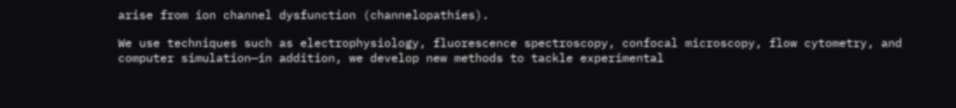arise from ion channel dysfunction (channelopathies).

We use techniques such as electrophysiology, fluorescence spectroscopy, confocal microscopy, flow cytometry, and computer simulation—in addition, we develop new methods to tackle experimental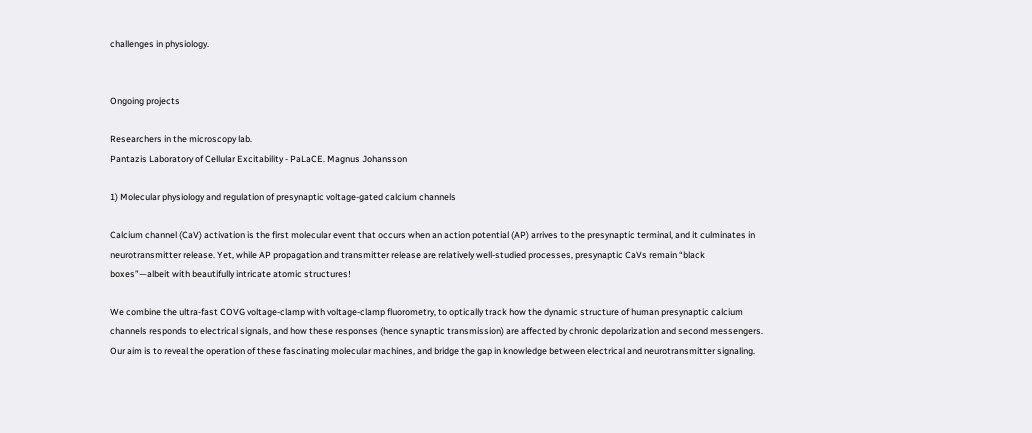challenges in physiology.


Ongoing projects

Researchers in the microscopy lab.
Pantazis Laboratory of Cellular Excitability - PaLaCE. Magnus Johansson

1) Molecular physiology and regulation of presynaptic voltage-gated calcium channels

Calcium channel (CaV) activation is the first molecular event that occurs when an action potential (AP) arrives to the presynaptic terminal, and it culminates in neurotransmitter release. Yet, while AP propagation and transmitter release are relatively well-studied processes, presynaptic CaVs remain “black boxes”—albeit with beautifully intricate atomic structures!

We combine the ultra-fast COVG voltage-clamp with voltage-clamp fluorometry, to optically track how the dynamic structure of human presynaptic calcium channels responds to electrical signals, and how these responses (hence synaptic transmission) are affected by chronic depolarization and second messengers. Our aim is to reveal the operation of these fascinating molecular machines, and bridge the gap in knowledge between electrical and neurotransmitter signaling.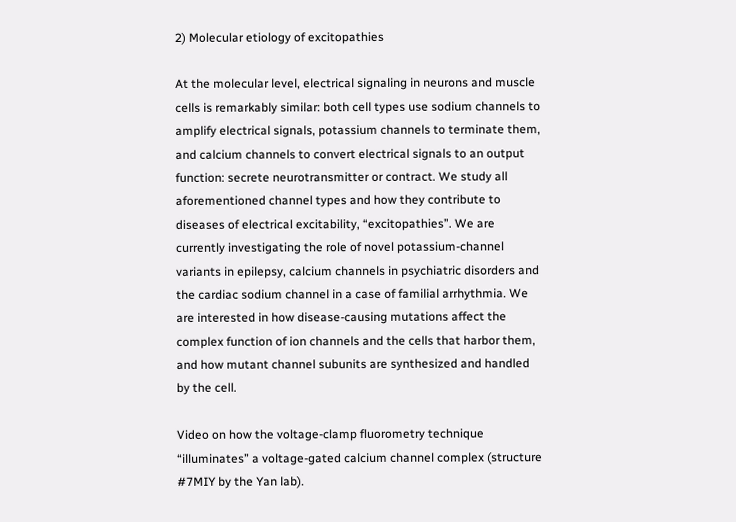2) Molecular etiology of excitopathies

At the molecular level, electrical signaling in neurons and muscle cells is remarkably similar: both cell types use sodium channels to amplify electrical signals, potassium channels to terminate them, and calcium channels to convert electrical signals to an output function: secrete neurotransmitter or contract. We study all aforementioned channel types and how they contribute to diseases of electrical excitability, “excitopathies”. We are currently investigating the role of novel potassium-channel variants in epilepsy, calcium channels in psychiatric disorders and the cardiac sodium channel in a case of familial arrhythmia. We are interested in how disease-causing mutations affect the complex function of ion channels and the cells that harbor them, and how mutant channel subunits are synthesized and handled by the cell.

Video on how the voltage-clamp fluorometry technique “illuminates” a voltage-gated calcium channel complex (structure #7MIY by the Yan lab).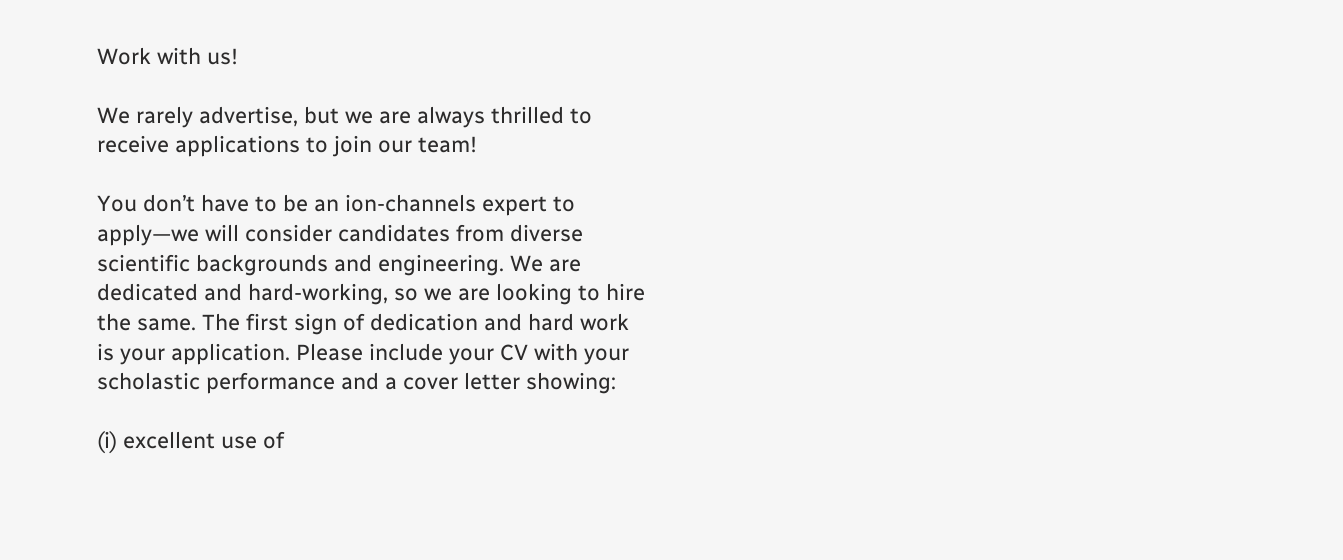Work with us!

We rarely advertise, but we are always thrilled to receive applications to join our team!

You don’t have to be an ion-channels expert to apply—we will consider candidates from diverse scientific backgrounds and engineering. We are dedicated and hard-working, so we are looking to hire the same. The first sign of dedication and hard work is your application. Please include your CV with your scholastic performance and a cover letter showing:

(i) excellent use of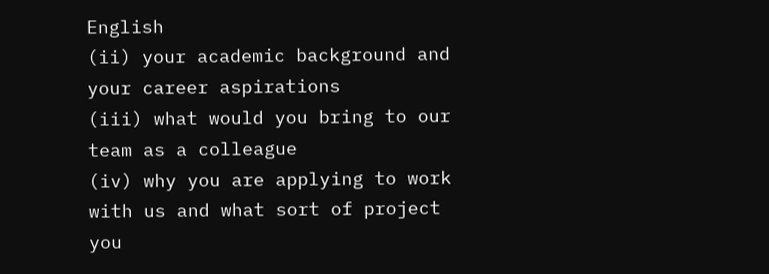English
(ii) your academic background and your career aspirations
(iii) what would you bring to our team as a colleague
(iv) why you are applying to work with us and what sort of project you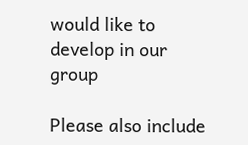would like to develop in our group

Please also include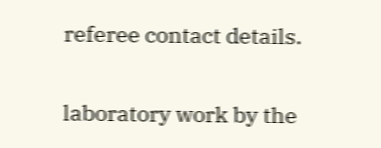referee contact details.

laboratory work by the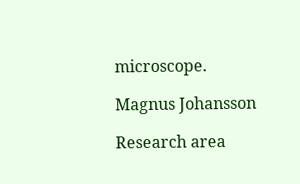microscope.

Magnus Johansson

Research area